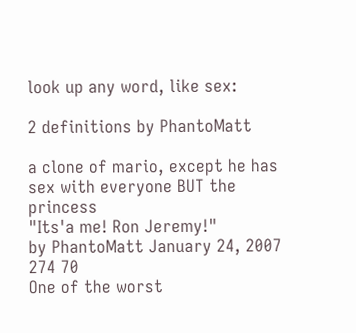look up any word, like sex:

2 definitions by PhantoMatt

a clone of mario, except he has sex with everyone BUT the princess
"Its'a me! Ron Jeremy!"
by PhantoMatt January 24, 2007
274 70
One of the worst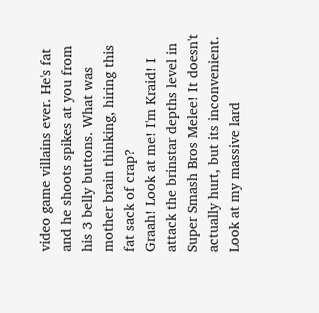video game villains ever. He's fat and he shoots spikes at you from his 3 belly buttons. What was mother brain thinking, hiring this fat sack of crap?
Graah! Look at me! I'm Kraid! I attack the brinstar depths level in Super Smash Bros Melee! It doesn't actually hurt, but its inconvenient. Look at my massive lard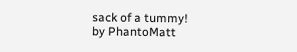sack of a tummy!
by PhantoMatt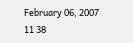February 06, 2007
11 38